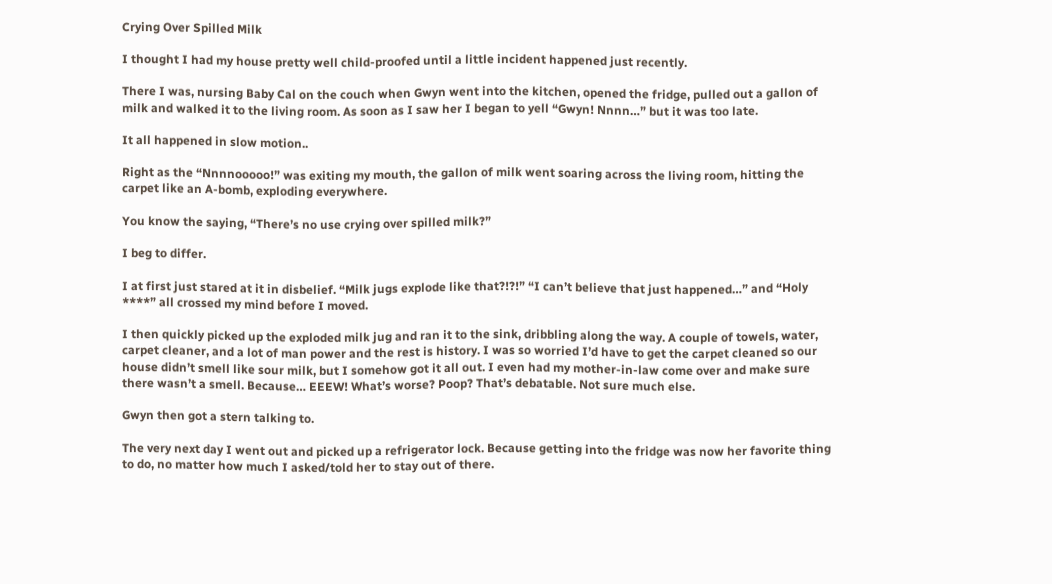Crying Over Spilled Milk

I thought I had my house pretty well child-proofed until a little incident happened just recently.

There I was, nursing Baby Cal on the couch when Gwyn went into the kitchen, opened the fridge, pulled out a gallon of milk and walked it to the living room. As soon as I saw her I began to yell “Gwyn! Nnnn…” but it was too late.

It all happened in slow motion..

Right as the “Nnnnooooo!” was exiting my mouth, the gallon of milk went soaring across the living room, hitting the carpet like an A-bomb, exploding everywhere.

You know the saying, “There’s no use crying over spilled milk?”

I beg to differ.

I at first just stared at it in disbelief. “Milk jugs explode like that?!?!” “I can’t believe that just happened…” and “Holy ****” all crossed my mind before I moved.

I then quickly picked up the exploded milk jug and ran it to the sink, dribbling along the way. A couple of towels, water, carpet cleaner, and a lot of man power and the rest is history. I was so worried I’d have to get the carpet cleaned so our house didn’t smell like sour milk, but I somehow got it all out. I even had my mother-in-law come over and make sure there wasn’t a smell. Because… EEEW! What’s worse? Poop? That’s debatable. Not sure much else.

Gwyn then got a stern talking to.

The very next day I went out and picked up a refrigerator lock. Because getting into the fridge was now her favorite thing to do, no matter how much I asked/told her to stay out of there.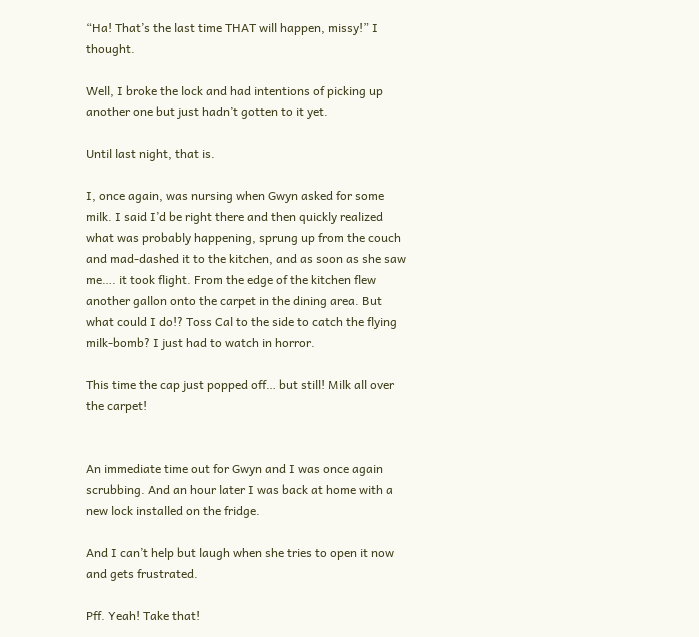“Ha! That’s the last time THAT will happen, missy!” I thought.

Well, I broke the lock and had intentions of picking up another one but just hadn’t gotten to it yet.

Until last night, that is.

I, once again, was nursing when Gwyn asked for some milk. I said I’d be right there and then quickly realized what was probably happening, sprung up from the couch and mad-dashed it to the kitchen, and as soon as she saw me…. it took flight. From the edge of the kitchen flew another gallon onto the carpet in the dining area. But what could I do!? Toss Cal to the side to catch the flying milk-bomb? I just had to watch in horror.

This time the cap just popped off… but still! Milk all over the carpet!


An immediate time out for Gwyn and I was once again scrubbing. And an hour later I was back at home with a new lock installed on the fridge.

And I can’t help but laugh when she tries to open it now and gets frustrated.

Pff. Yeah! Take that!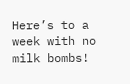Here’s to a week with no milk bombs!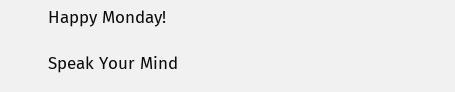Happy Monday!

Speak Your Mind